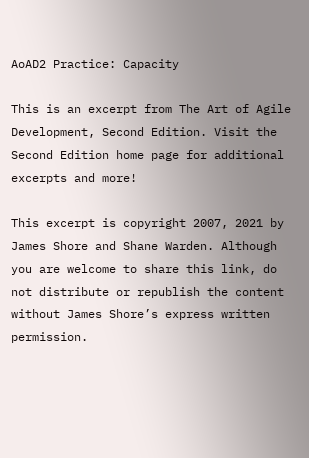AoAD2 Practice: Capacity

This is an excerpt from The Art of Agile Development, Second Edition. Visit the Second Edition home page for additional excerpts and more!

This excerpt is copyright 2007, 2021 by James Shore and Shane Warden. Although you are welcome to share this link, do not distribute or republish the content without James Shore’s express written permission.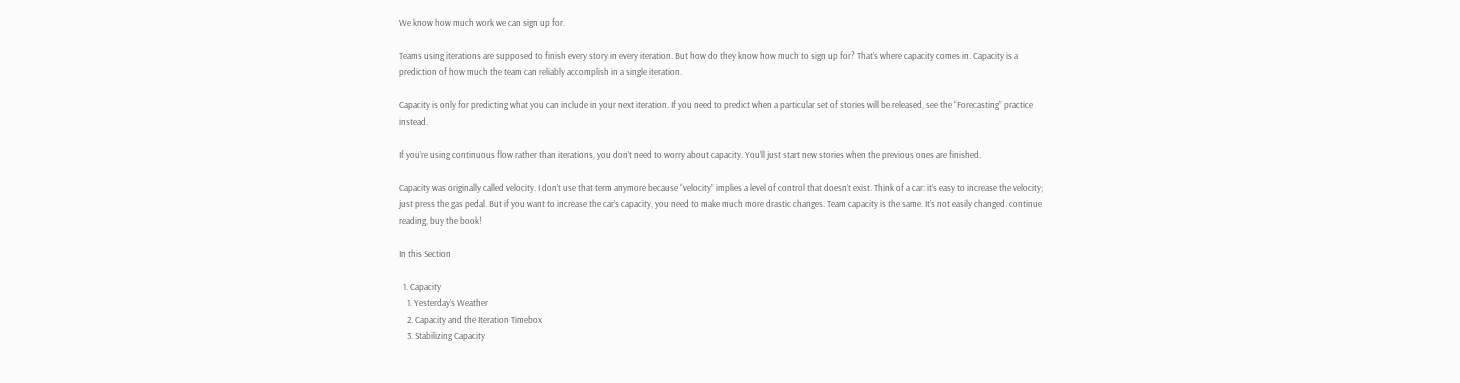We know how much work we can sign up for.

Teams using iterations are supposed to finish every story in every iteration. But how do they know how much to sign up for? That’s where capacity comes in. Capacity is a prediction of how much the team can reliably accomplish in a single iteration.

Capacity is only for predicting what you can include in your next iteration. If you need to predict when a particular set of stories will be released, see the “Forecasting” practice instead.

If you’re using continuous flow rather than iterations, you don’t need to worry about capacity. You’ll just start new stories when the previous ones are finished.

Capacity was originally called velocity. I don’t use that term anymore because “velocity” implies a level of control that doesn’t exist. Think of a car: it’s easy to increase the velocity; just press the gas pedal. But if you want to increase the car’s capacity, you need to make much more drastic changes. Team capacity is the same. It’s not easily changed. continue reading, buy the book!

In this Section

  1. Capacity
    1. Yesterday’s Weather
    2. Capacity and the Iteration Timebox
    3. Stabilizing Capacity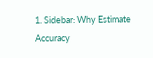1. Sidebar: Why Estimate Accuracy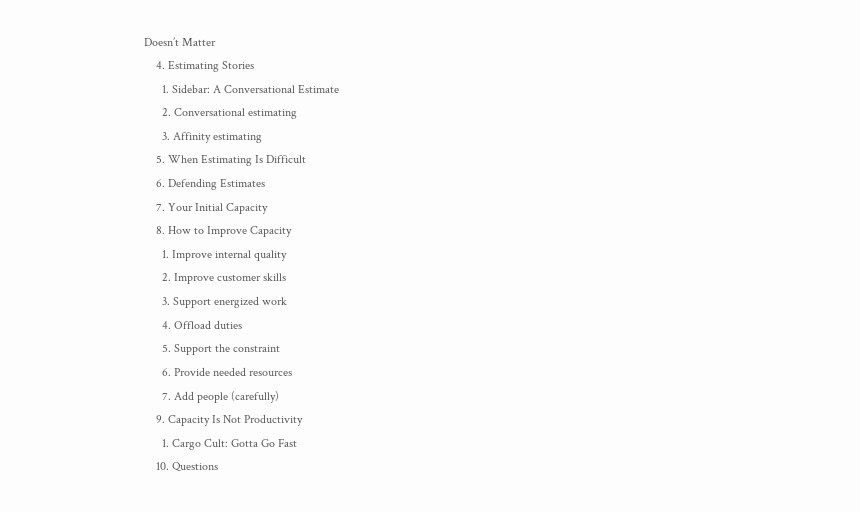Doesn’t Matter
    4. Estimating Stories
      1. Sidebar: A Conversational Estimate
      2. Conversational estimating
      3. Affinity estimating
    5. When Estimating Is Difficult
    6. Defending Estimates
    7. Your Initial Capacity
    8. How to Improve Capacity
      1. Improve internal quality
      2. Improve customer skills
      3. Support energized work
      4. Offload duties
      5. Support the constraint
      6. Provide needed resources
      7. Add people (carefully)
    9. Capacity Is Not Productivity
      1. Cargo Cult: Gotta Go Fast
    10. Questions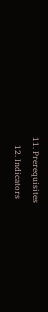11. Prerequisites
    12. Indicators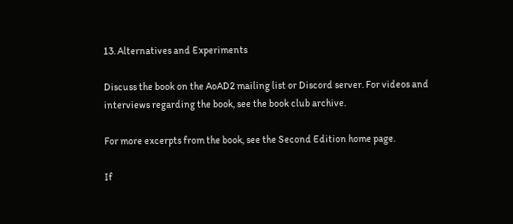13. Alternatives and Experiments

Discuss the book on the AoAD2 mailing list or Discord server. For videos and interviews regarding the book, see the book club archive.

For more excerpts from the book, see the Second Edition home page.

If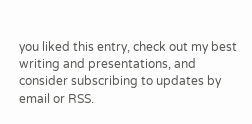you liked this entry, check out my best writing and presentations, and consider subscribing to updates by email or RSS.